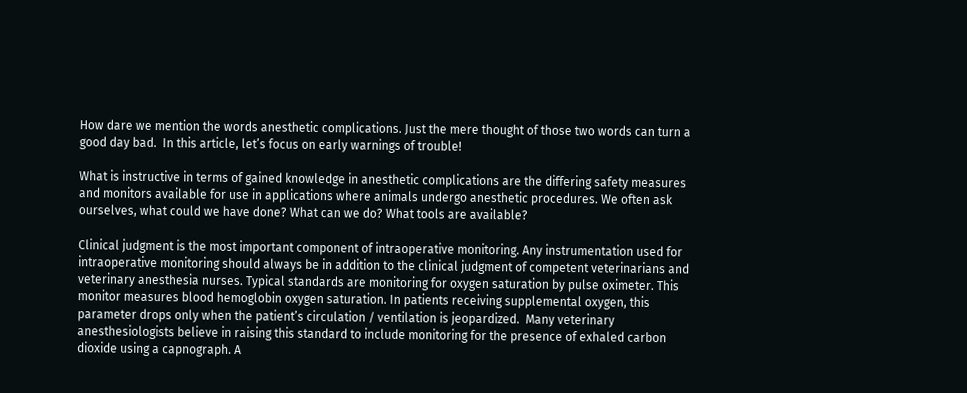How dare we mention the words anesthetic complications. Just the mere thought of those two words can turn a good day bad.  In this article, let’s focus on early warnings of trouble!

What is instructive in terms of gained knowledge in anesthetic complications are the differing safety measures and monitors available for use in applications where animals undergo anesthetic procedures. We often ask ourselves, what could we have done? What can we do? What tools are available?

Clinical judgment is the most important component of intraoperative monitoring. Any instrumentation used for intraoperative monitoring should always be in addition to the clinical judgment of competent veterinarians and veterinary anesthesia nurses. Typical standards are monitoring for oxygen saturation by pulse oximeter. This monitor measures blood hemoglobin oxygen saturation. In patients receiving supplemental oxygen, this parameter drops only when the patient’s circulation / ventilation is jeopardized.  Many veterinary anesthesiologists believe in raising this standard to include monitoring for the presence of exhaled carbon dioxide using a capnograph. A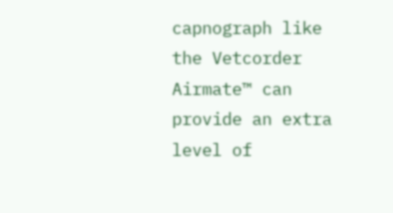capnograph like the Vetcorder Airmate™ can provide an extra level of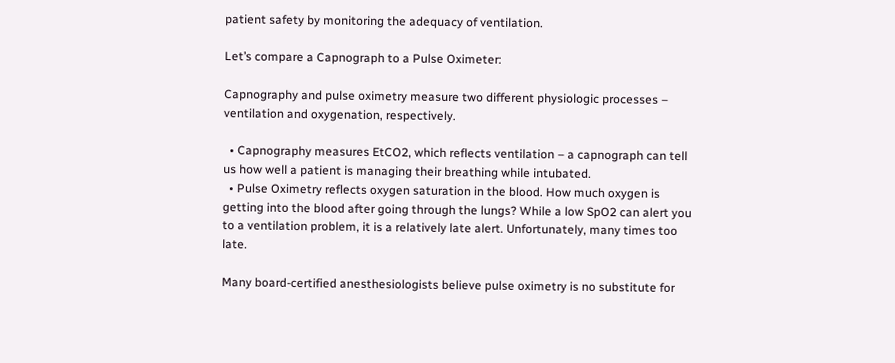patient safety by monitoring the adequacy of ventilation.

Let’s compare a Capnograph to a Pulse Oximeter:

Capnography and pulse oximetry measure two different physiologic processes – ventilation and oxygenation, respectively.

  • Capnography measures EtCO2, which reflects ventilation – a capnograph can tell us how well a patient is managing their breathing while intubated.
  • Pulse Oximetry reflects oxygen saturation in the blood. How much oxygen is getting into the blood after going through the lungs? While a low SpO2 can alert you to a ventilation problem, it is a relatively late alert. Unfortunately, many times too late.

Many board-certified anesthesiologists believe pulse oximetry is no substitute for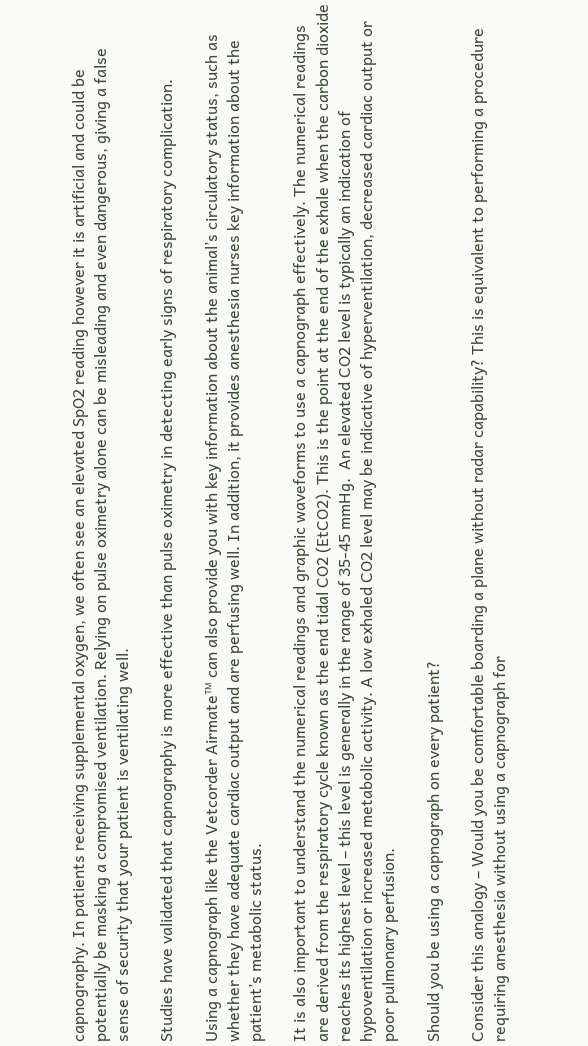capnography. In patients receiving supplemental oxygen, we often see an elevated SpO2 reading however it is artificial and could be potentially be masking a compromised ventilation. Relying on pulse oximetry alone can be misleading and even dangerous, giving a false sense of security that your patient is ventilating well.

Studies have validated that capnography is more effective than pulse oximetry in detecting early signs of respiratory complication.

Using a capnograph like the Vetcorder Airmate™ can also provide you with key information about the animal’s circulatory status, such as whether they have adequate cardiac output and are perfusing well. In addition, it provides anesthesia nurses key information about the patient’s metabolic status.

It is also important to understand the numerical readings and graphic waveforms to use a capnograph effectively. The numerical readings are derived from the respiratory cycle known as the end tidal CO2 (EtCO2). This is the point at the end of the exhale when the carbon dioxide reaches its highest level – this level is generally in the range of 35-45 mmHg.  An elevated CO2 level is typically an indication of hypoventilation or increased metabolic activity. A low exhaled CO2 level may be indicative of hyperventilation, decreased cardiac output or poor pulmonary perfusion.

Should you be using a capnograph on every patient?

Consider this analogy – Would you be comfortable boarding a plane without radar capability? This is equivalent to performing a procedure requiring anesthesia without using a capnograph for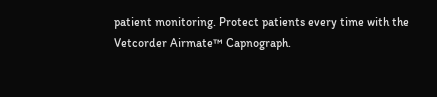patient monitoring. Protect patients every time with the Vetcorder Airmate™ Capnograph.